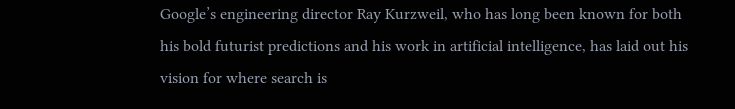Google’s engineering director Ray Kurzweil, who has long been known for both his bold futurist predictions and his work in artificial intelligence, has laid out his vision for where search is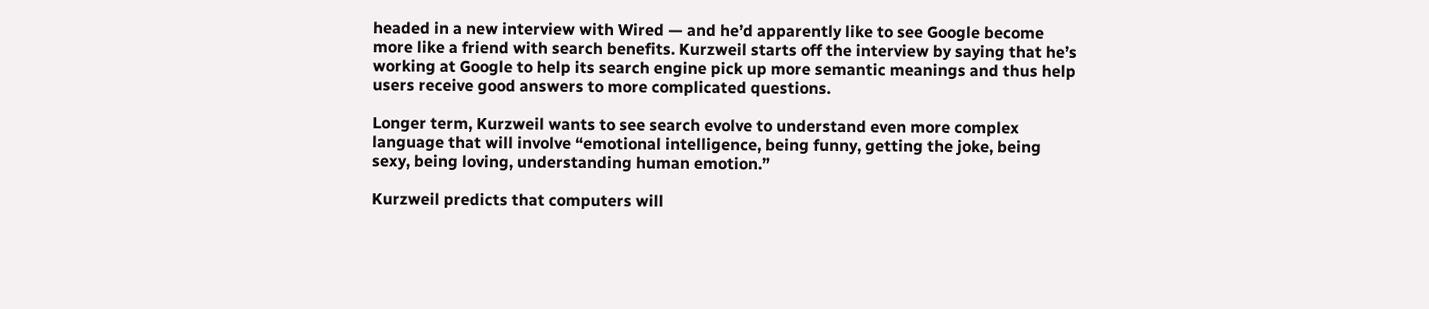headed in a new interview with Wired — and he’d apparently like to see Google become more like a friend with search benefits. Kurzweil starts off the interview by saying that he’s working at Google to help its search engine pick up more semantic meanings and thus help users receive good answers to more complicated questions.

Longer term, Kurzweil wants to see search evolve to understand even more complex language that will involve “emotional intelligence, being funny, getting the joke, being sexy, being loving, understanding human emotion.”

Kurzweil predicts that computers will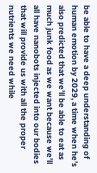be able to have a deep understanding of human emotion by 2029, a time when he’s also predicted that we’ll be able to eat as much junk food as we want because we’ll all have nanobots injected into our bodies that will provide us with all the proper nutrients we need while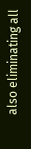also eliminating all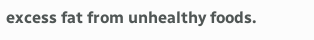excess fat from unhealthy foods.